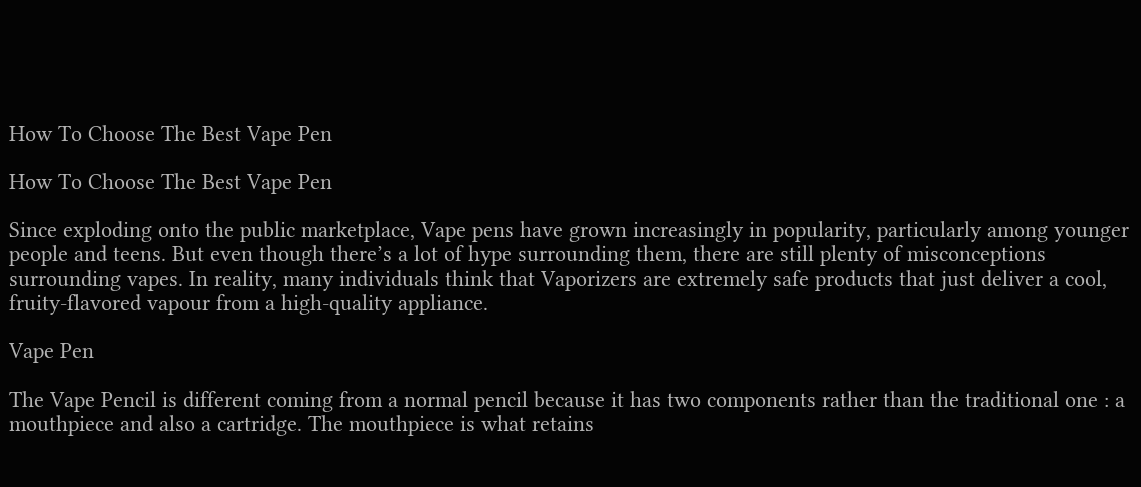How To Choose The Best Vape Pen

How To Choose The Best Vape Pen

Since exploding onto the public marketplace, Vape pens have grown increasingly in popularity, particularly among younger people and teens. But even though there’s a lot of hype surrounding them, there are still plenty of misconceptions surrounding vapes. In reality, many individuals think that Vaporizers are extremely safe products that just deliver a cool, fruity-flavored vapour from a high-quality appliance.

Vape Pen

The Vape Pencil is different coming from a normal pencil because it has two components rather than the traditional one : a mouthpiece and also a cartridge. The mouthpiece is what retains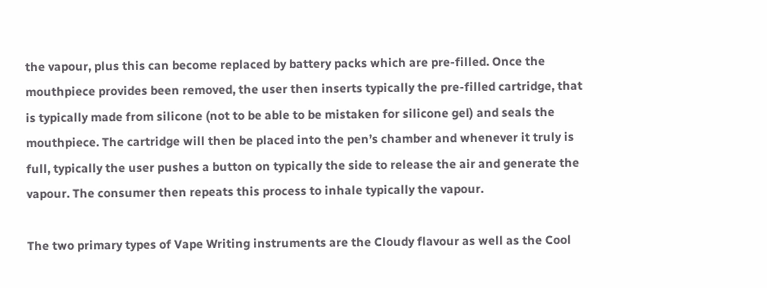the vapour, plus this can become replaced by battery packs which are pre-filled. Once the mouthpiece provides been removed, the user then inserts typically the pre-filled cartridge, that is typically made from silicone (not to be able to be mistaken for silicone gel) and seals the mouthpiece. The cartridge will then be placed into the pen’s chamber and whenever it truly is full, typically the user pushes a button on typically the side to release the air and generate the vapour. The consumer then repeats this process to inhale typically the vapour.

The two primary types of Vape Writing instruments are the Cloudy flavour as well as the Cool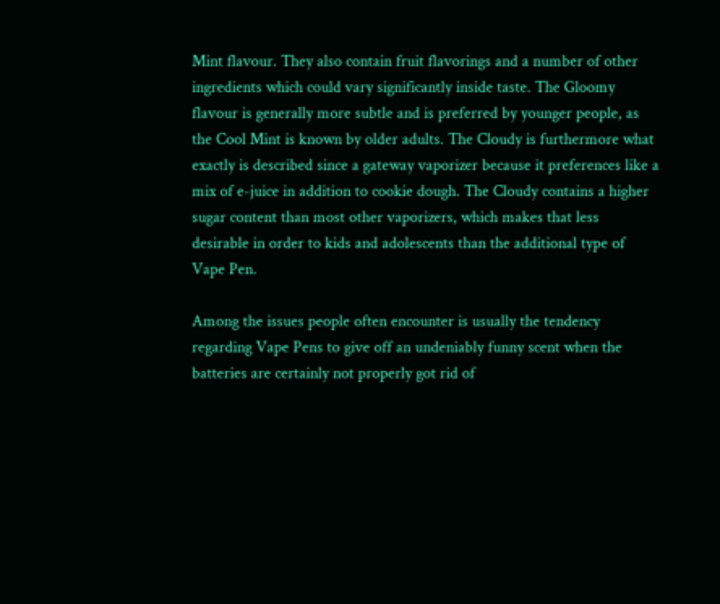Mint flavour. They also contain fruit flavorings and a number of other ingredients which could vary significantly inside taste. The Gloomy flavour is generally more subtle and is preferred by younger people, as the Cool Mint is known by older adults. The Cloudy is furthermore what exactly is described since a gateway vaporizer because it preferences like a mix of e-juice in addition to cookie dough. The Cloudy contains a higher sugar content than most other vaporizers, which makes that less desirable in order to kids and adolescents than the additional type of Vape Pen.

Among the issues people often encounter is usually the tendency regarding Vape Pens to give off an undeniably funny scent when the batteries are certainly not properly got rid of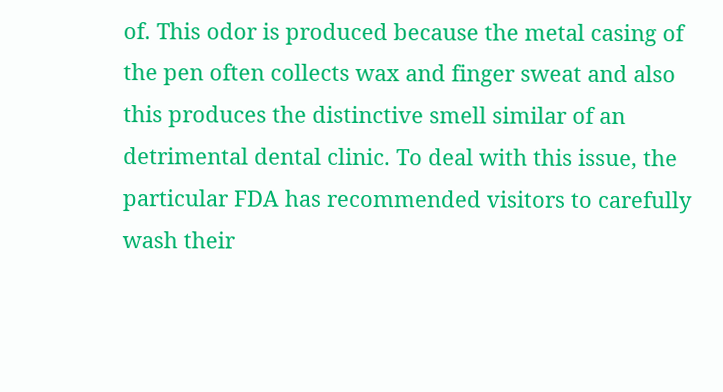of. This odor is produced because the metal casing of the pen often collects wax and finger sweat and also this produces the distinctive smell similar of an detrimental dental clinic. To deal with this issue, the particular FDA has recommended visitors to carefully wash their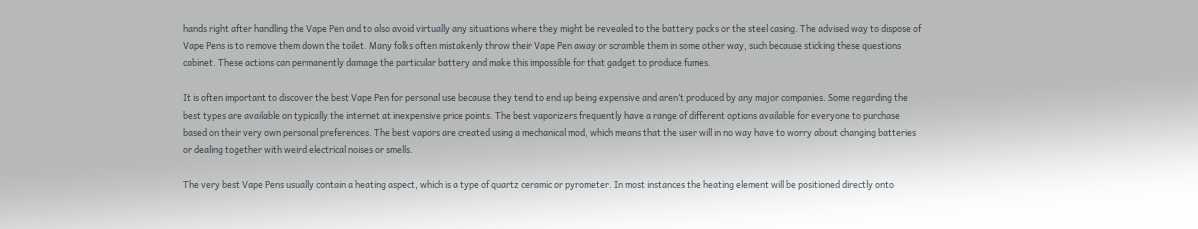hands right after handling the Vape Pen and to also avoid virtually any situations where they might be revealed to the battery packs or the steel casing. The advised way to dispose of Vape Pens is to remove them down the toilet. Many folks often mistakenly throw their Vape Pen away or scramble them in some other way, such because sticking these questions cabinet. These actions can permanently damage the particular battery and make this impossible for that gadget to produce fumes.

It is often important to discover the best Vape Pen for personal use because they tend to end up being expensive and aren’t produced by any major companies. Some regarding the best types are available on typically the internet at inexpensive price points. The best vaporizers frequently have a range of different options available for everyone to purchase based on their very own personal preferences. The best vapors are created using a mechanical mod, which means that the user will in no way have to worry about changing batteries or dealing together with weird electrical noises or smells.

The very best Vape Pens usually contain a heating aspect, which is a type of quartz ceramic or pyrometer. In most instances the heating element will be positioned directly onto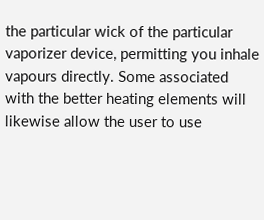the particular wick of the particular vaporizer device, permitting you inhale vapours directly. Some associated with the better heating elements will likewise allow the user to use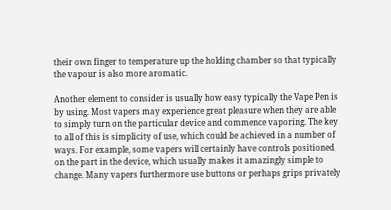their own finger to temperature up the holding chamber so that typically the vapour is also more aromatic.

Another element to consider is usually how easy typically the Vape Pen is by using. Most vapers may experience great pleasure when they are able to simply turn on the particular device and commence vaporing. The key to all of this is simplicity of use, which could be achieved in a number of ways. For example, some vapers will certainly have controls positioned on the part in the device, which usually makes it amazingly simple to change. Many vapers furthermore use buttons or perhaps grips privately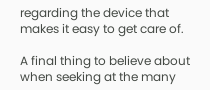regarding the device that makes it easy to get care of.

A final thing to believe about when seeking at the many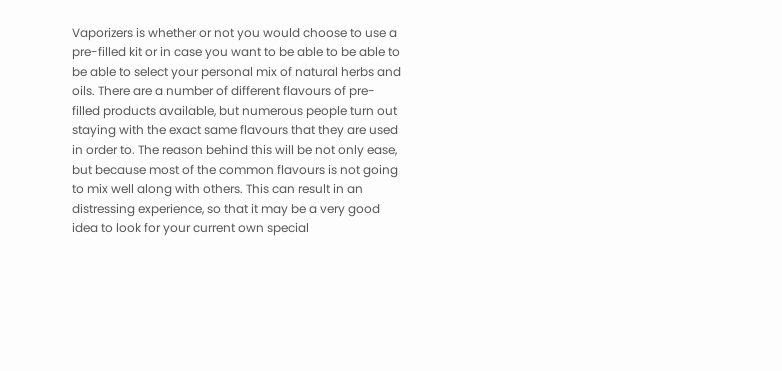Vaporizers is whether or not you would choose to use a pre-filled kit or in case you want to be able to be able to be able to select your personal mix of natural herbs and oils. There are a number of different flavours of pre-filled products available, but numerous people turn out staying with the exact same flavours that they are used in order to. The reason behind this will be not only ease, but because most of the common flavours is not going to mix well along with others. This can result in an distressing experience, so that it may be a very good idea to look for your current own special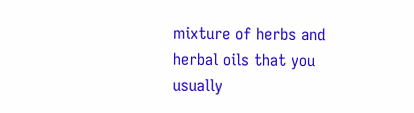mixture of herbs and herbal oils that you usually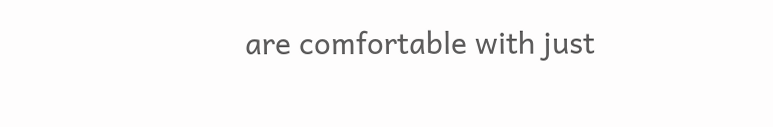are comfortable with just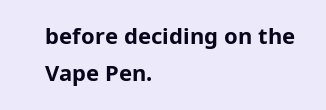before deciding on the Vape Pen.